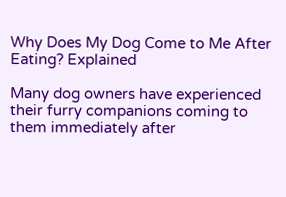Why Does My Dog Come to Me After Eating? Explained

Many dog owners have experienced their furry companions coming to them immediately after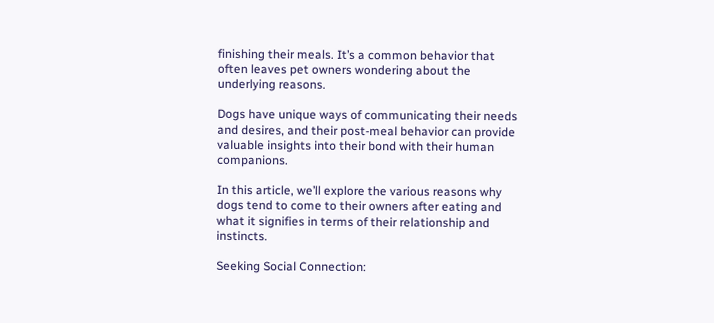finishing their meals. It’s a common behavior that often leaves pet owners wondering about the underlying reasons.

Dogs have unique ways of communicating their needs and desires, and their post-meal behavior can provide valuable insights into their bond with their human companions.

In this article, we’ll explore the various reasons why dogs tend to come to their owners after eating and what it signifies in terms of their relationship and instincts.

Seeking Social Connection: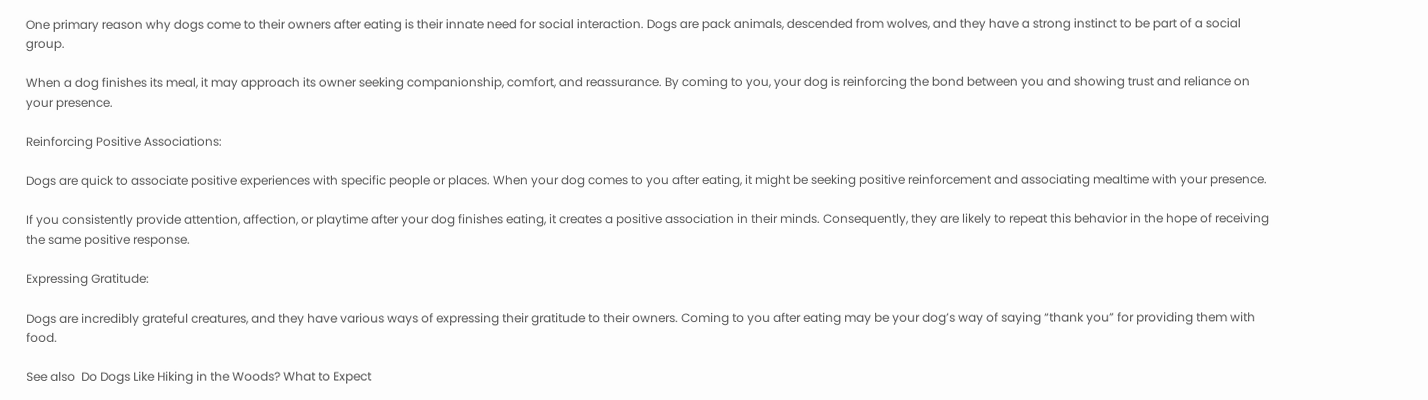One primary reason why dogs come to their owners after eating is their innate need for social interaction. Dogs are pack animals, descended from wolves, and they have a strong instinct to be part of a social group.

When a dog finishes its meal, it may approach its owner seeking companionship, comfort, and reassurance. By coming to you, your dog is reinforcing the bond between you and showing trust and reliance on your presence.

Reinforcing Positive Associations:

Dogs are quick to associate positive experiences with specific people or places. When your dog comes to you after eating, it might be seeking positive reinforcement and associating mealtime with your presence.

If you consistently provide attention, affection, or playtime after your dog finishes eating, it creates a positive association in their minds. Consequently, they are likely to repeat this behavior in the hope of receiving the same positive response.

Expressing Gratitude:

Dogs are incredibly grateful creatures, and they have various ways of expressing their gratitude to their owners. Coming to you after eating may be your dog’s way of saying “thank you” for providing them with food.

See also  Do Dogs Like Hiking in the Woods? What to Expect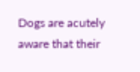Dogs are acutely aware that their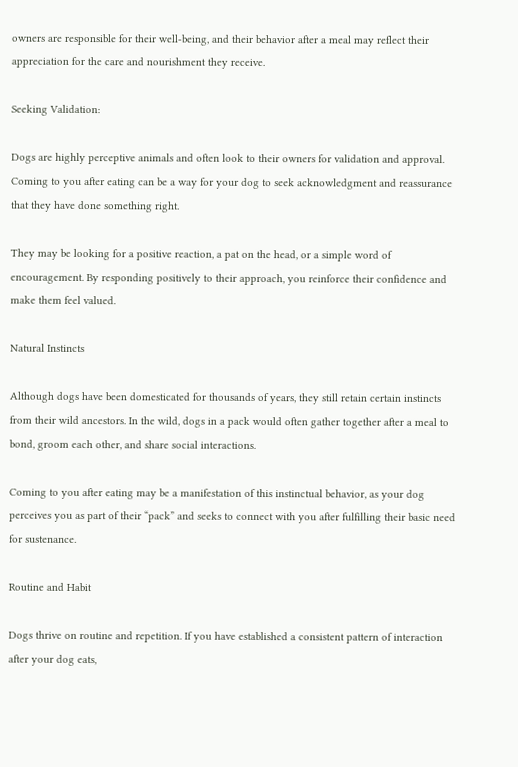owners are responsible for their well-being, and their behavior after a meal may reflect their appreciation for the care and nourishment they receive.

Seeking Validation:

Dogs are highly perceptive animals and often look to their owners for validation and approval. Coming to you after eating can be a way for your dog to seek acknowledgment and reassurance that they have done something right.

They may be looking for a positive reaction, a pat on the head, or a simple word of encouragement. By responding positively to their approach, you reinforce their confidence and make them feel valued.

Natural Instincts

Although dogs have been domesticated for thousands of years, they still retain certain instincts from their wild ancestors. In the wild, dogs in a pack would often gather together after a meal to bond, groom each other, and share social interactions.

Coming to you after eating may be a manifestation of this instinctual behavior, as your dog perceives you as part of their “pack” and seeks to connect with you after fulfilling their basic need for sustenance.

Routine and Habit

Dogs thrive on routine and repetition. If you have established a consistent pattern of interaction after your dog eats,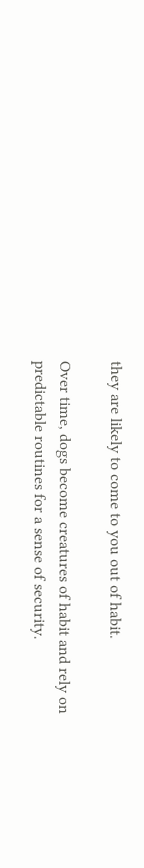they are likely to come to you out of habit.

Over time, dogs become creatures of habit and rely on predictable routines for a sense of security.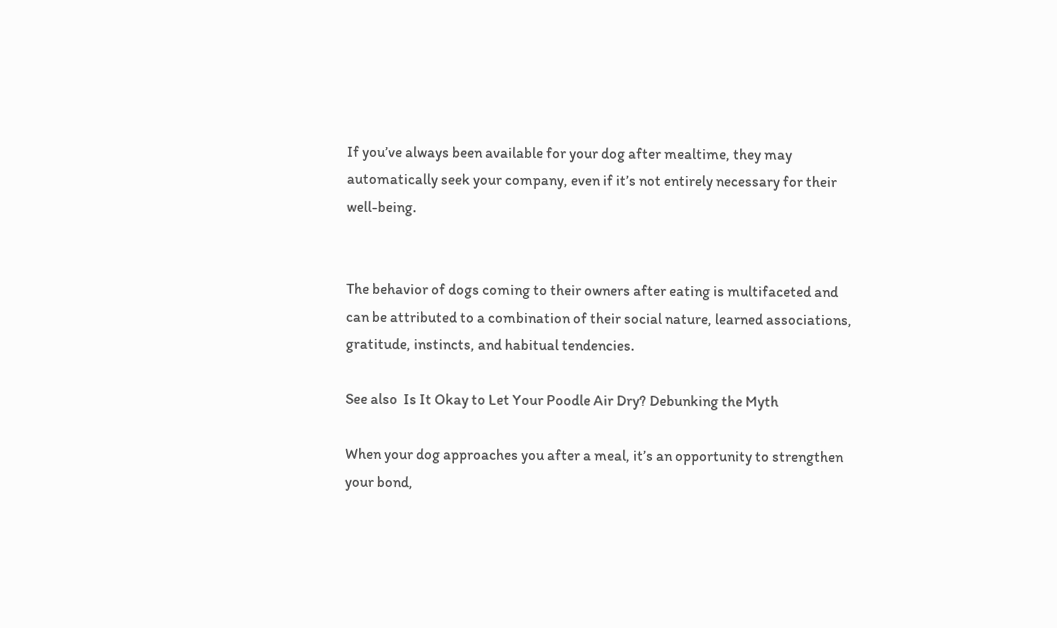If you’ve always been available for your dog after mealtime, they may automatically seek your company, even if it’s not entirely necessary for their well-being.


The behavior of dogs coming to their owners after eating is multifaceted and can be attributed to a combination of their social nature, learned associations, gratitude, instincts, and habitual tendencies.

See also  Is It Okay to Let Your Poodle Air Dry? Debunking the Myth

When your dog approaches you after a meal, it’s an opportunity to strengthen your bond,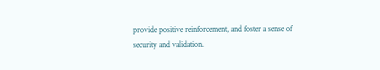provide positive reinforcement, and foster a sense of security and validation.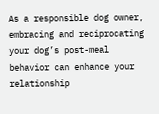As a responsible dog owner, embracing and reciprocating your dog’s post-meal behavior can enhance your relationship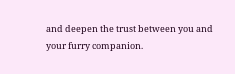and deepen the trust between you and your furry companion.